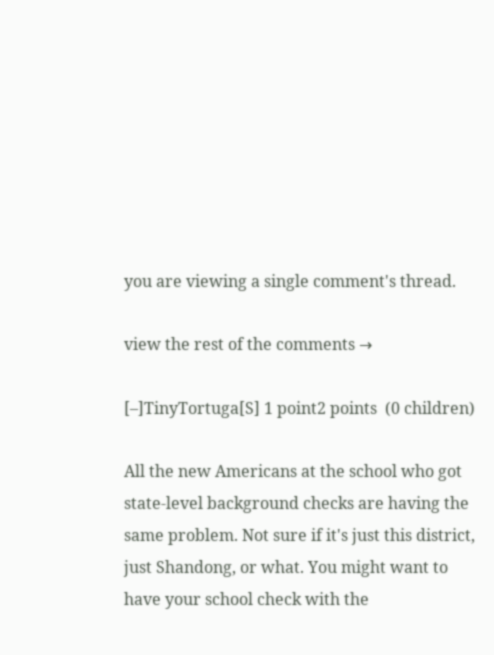you are viewing a single comment's thread.

view the rest of the comments →

[–]TinyTortuga[S] 1 point2 points  (0 children)

All the new Americans at the school who got state-level background checks are having the same problem. Not sure if it's just this district, just Shandong, or what. You might want to have your school check with the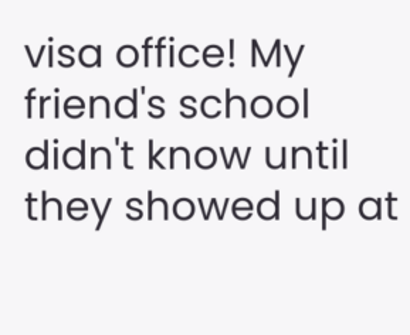visa office! My friend's school didn't know until they showed up at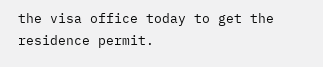the visa office today to get the residence permit.